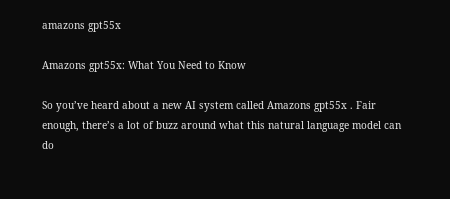amazons gpt55x

Amazons gpt55x: What You Need to Know

So you’ve heard about a new AI system called Amazons gpt55x . Fair enough, there’s a lot of buzz around what this natural language model can do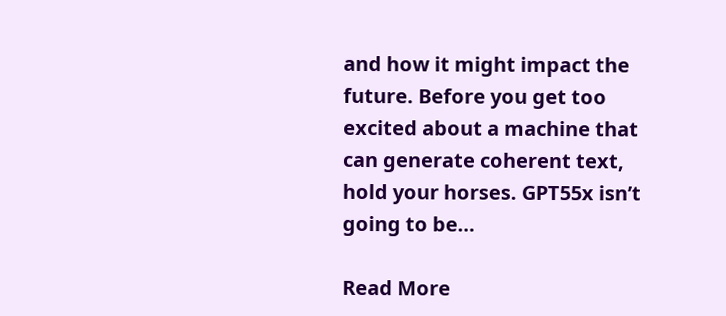and how it might impact the future. Before you get too excited about a machine that can generate coherent text, hold your horses. GPT55x isn’t going to be…

Read More